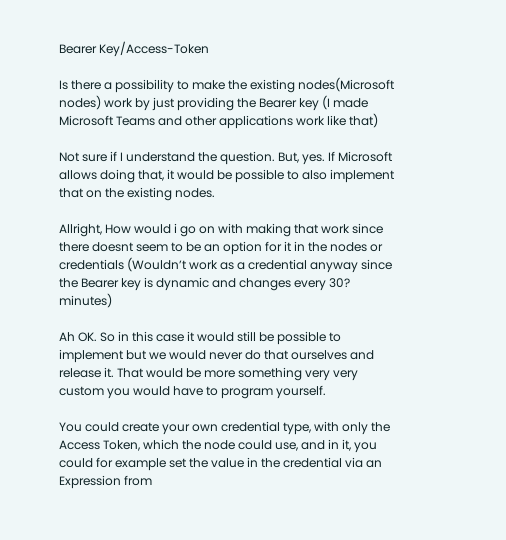Bearer Key/Access-Token

Is there a possibility to make the existing nodes(Microsoft nodes) work by just providing the Bearer key (I made Microsoft Teams and other applications work like that)

Not sure if I understand the question. But, yes. If Microsoft allows doing that, it would be possible to also implement that on the existing nodes.

Allright, How would i go on with making that work since there doesnt seem to be an option for it in the nodes or credentials (Wouldn’t work as a credential anyway since the Bearer key is dynamic and changes every 30? minutes)

Ah OK. So in this case it would still be possible to implement but we would never do that ourselves and release it. That would be more something very very custom you would have to program yourself.

You could create your own credential type, with only the Access Token, which the node could use, and in it, you could for example set the value in the credential via an Expression from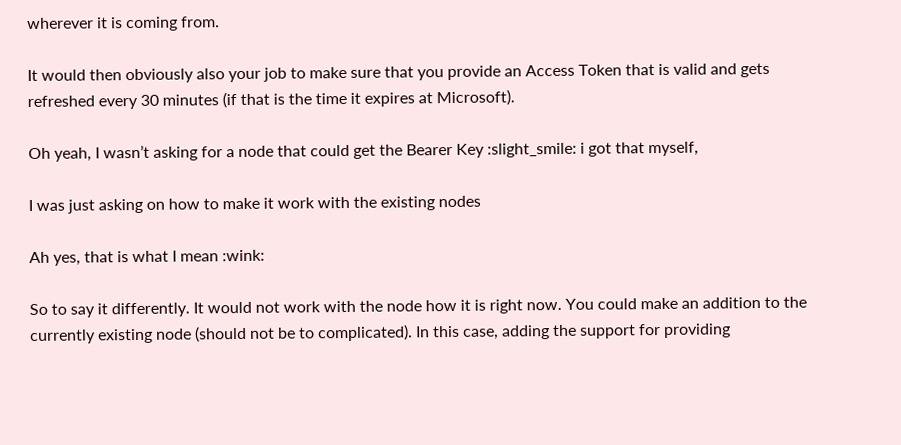wherever it is coming from.

It would then obviously also your job to make sure that you provide an Access Token that is valid and gets refreshed every 30 minutes (if that is the time it expires at Microsoft).

Oh yeah, I wasn’t asking for a node that could get the Bearer Key :slight_smile: i got that myself,

I was just asking on how to make it work with the existing nodes

Ah yes, that is what I mean :wink:

So to say it differently. It would not work with the node how it is right now. You could make an addition to the currently existing node (should not be to complicated). In this case, adding the support for providing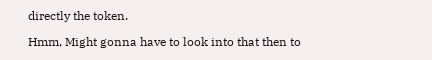directly the token.

Hmm, Might gonna have to look into that then to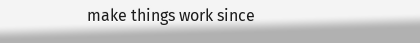make things work since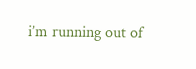i’m running out of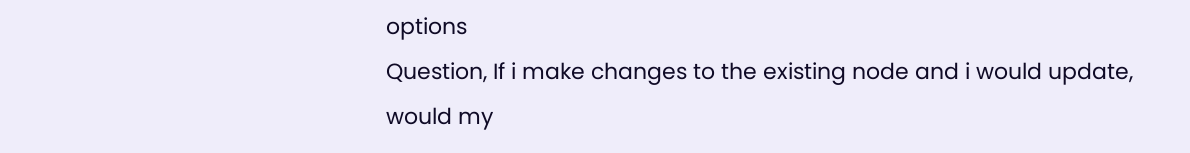options
Question, If i make changes to the existing node and i would update, would my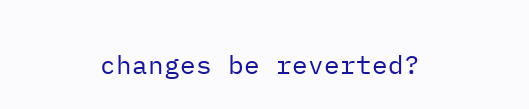changes be reverted?